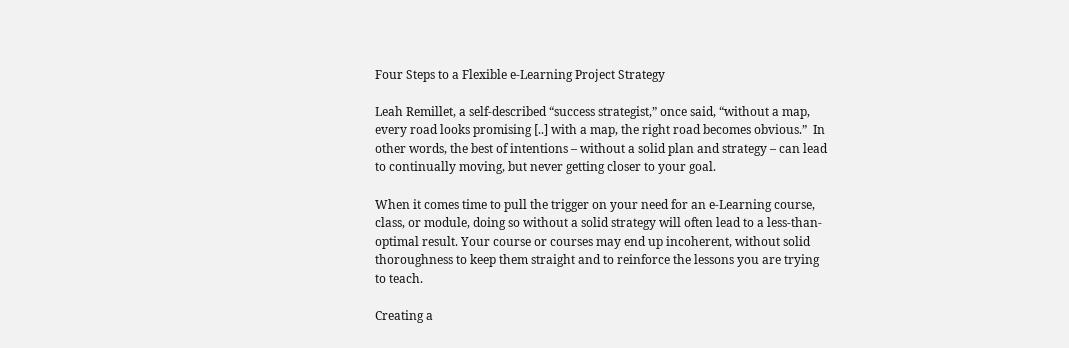Four Steps to a Flexible e-Learning Project Strategy

Leah Remillet, a self-described “success strategist,” once said, “without a map, every road looks promising [..] with a map, the right road becomes obvious.”  In other words, the best of intentions – without a solid plan and strategy – can lead to continually moving, but never getting closer to your goal.

When it comes time to pull the trigger on your need for an e-Learning course, class, or module, doing so without a solid strategy will often lead to a less-than-optimal result. Your course or courses may end up incoherent, without solid thoroughness to keep them straight and to reinforce the lessons you are trying to teach.

Creating a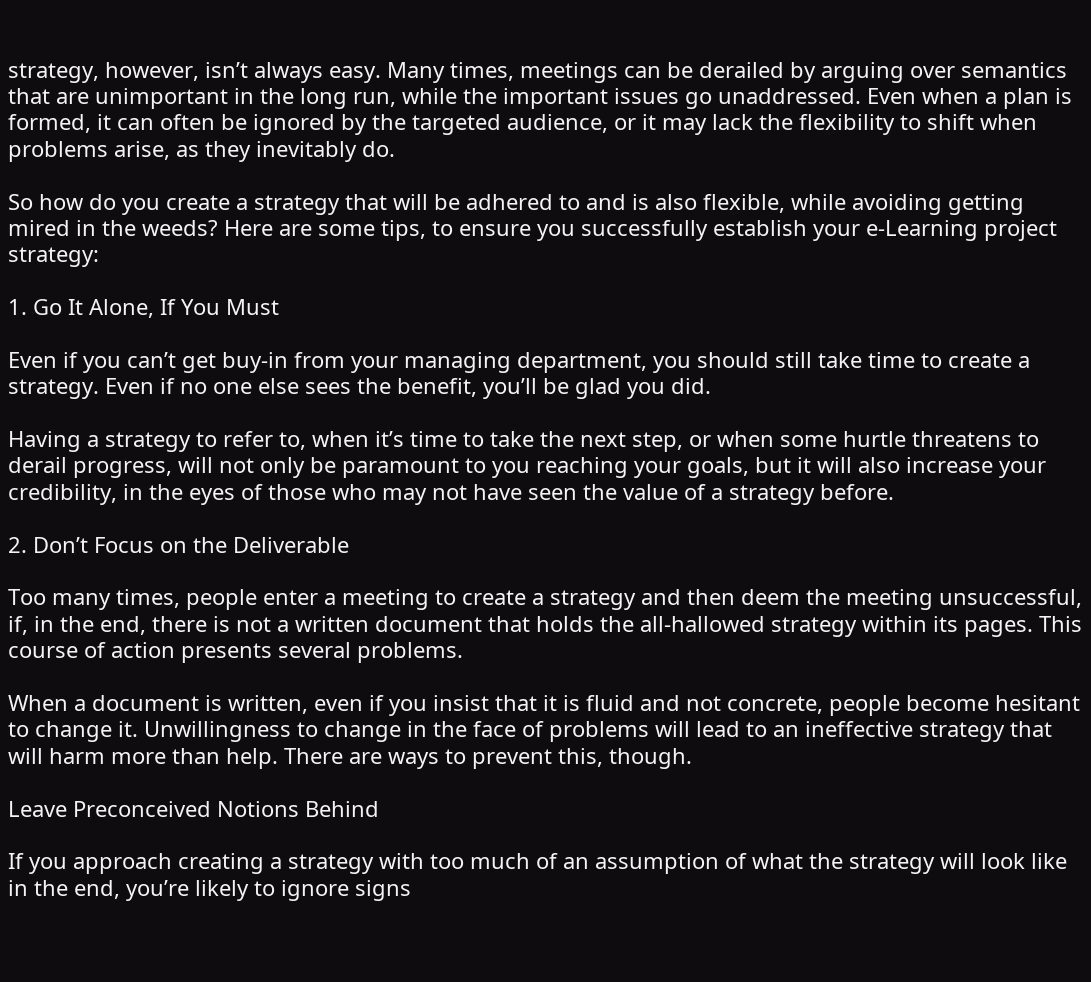strategy, however, isn’t always easy. Many times, meetings can be derailed by arguing over semantics that are unimportant in the long run, while the important issues go unaddressed. Even when a plan is formed, it can often be ignored by the targeted audience, or it may lack the flexibility to shift when problems arise, as they inevitably do.

So how do you create a strategy that will be adhered to and is also flexible, while avoiding getting mired in the weeds? Here are some tips, to ensure you successfully establish your e-Learning project strategy:

1. Go It Alone, If You Must

Even if you can’t get buy-in from your managing department, you should still take time to create a strategy. Even if no one else sees the benefit, you’ll be glad you did.

Having a strategy to refer to, when it’s time to take the next step, or when some hurtle threatens to derail progress, will not only be paramount to you reaching your goals, but it will also increase your credibility, in the eyes of those who may not have seen the value of a strategy before.

2. Don’t Focus on the Deliverable

Too many times, people enter a meeting to create a strategy and then deem the meeting unsuccessful, if, in the end, there is not a written document that holds the all-hallowed strategy within its pages. This course of action presents several problems.

When a document is written, even if you insist that it is fluid and not concrete, people become hesitant to change it. Unwillingness to change in the face of problems will lead to an ineffective strategy that will harm more than help. There are ways to prevent this, though.

Leave Preconceived Notions Behind

If you approach creating a strategy with too much of an assumption of what the strategy will look like in the end, you’re likely to ignore signs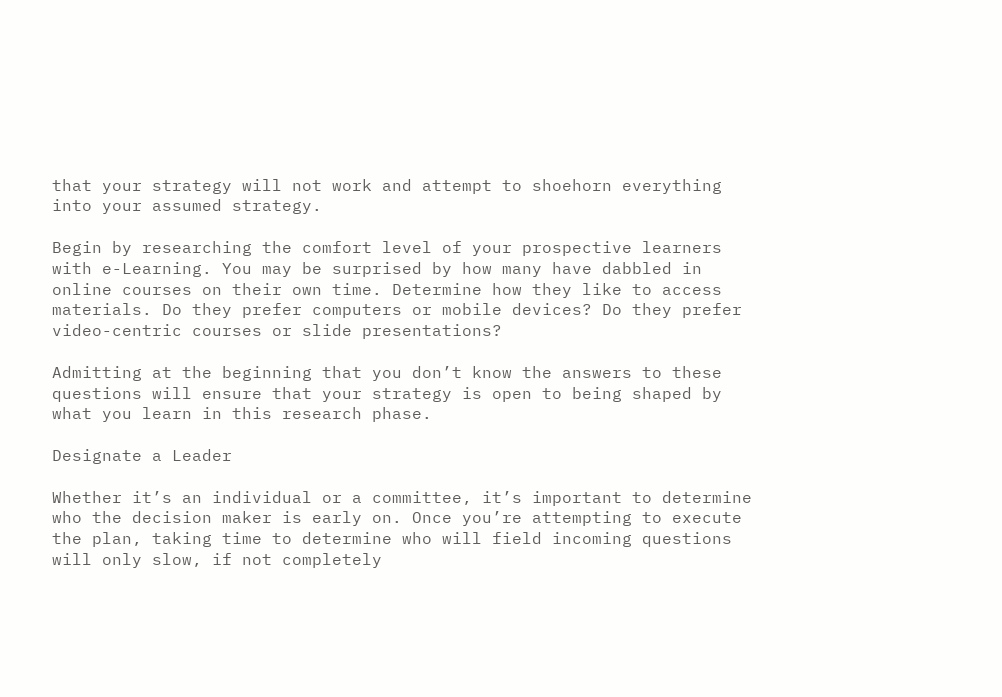that your strategy will not work and attempt to shoehorn everything into your assumed strategy.

Begin by researching the comfort level of your prospective learners with e-Learning. You may be surprised by how many have dabbled in online courses on their own time. Determine how they like to access materials. Do they prefer computers or mobile devices? Do they prefer video-centric courses or slide presentations?

Admitting at the beginning that you don’t know the answers to these questions will ensure that your strategy is open to being shaped by what you learn in this research phase.

Designate a Leader

Whether it’s an individual or a committee, it’s important to determine who the decision maker is early on. Once you’re attempting to execute the plan, taking time to determine who will field incoming questions will only slow, if not completely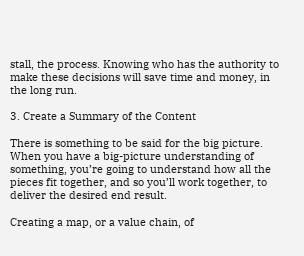stall, the process. Knowing who has the authority to make these decisions will save time and money, in the long run.

3. Create a Summary of the Content

There is something to be said for the big picture. When you have a big-picture understanding of something, you’re going to understand how all the pieces fit together, and so you’ll work together, to deliver the desired end result.

Creating a map, or a value chain, of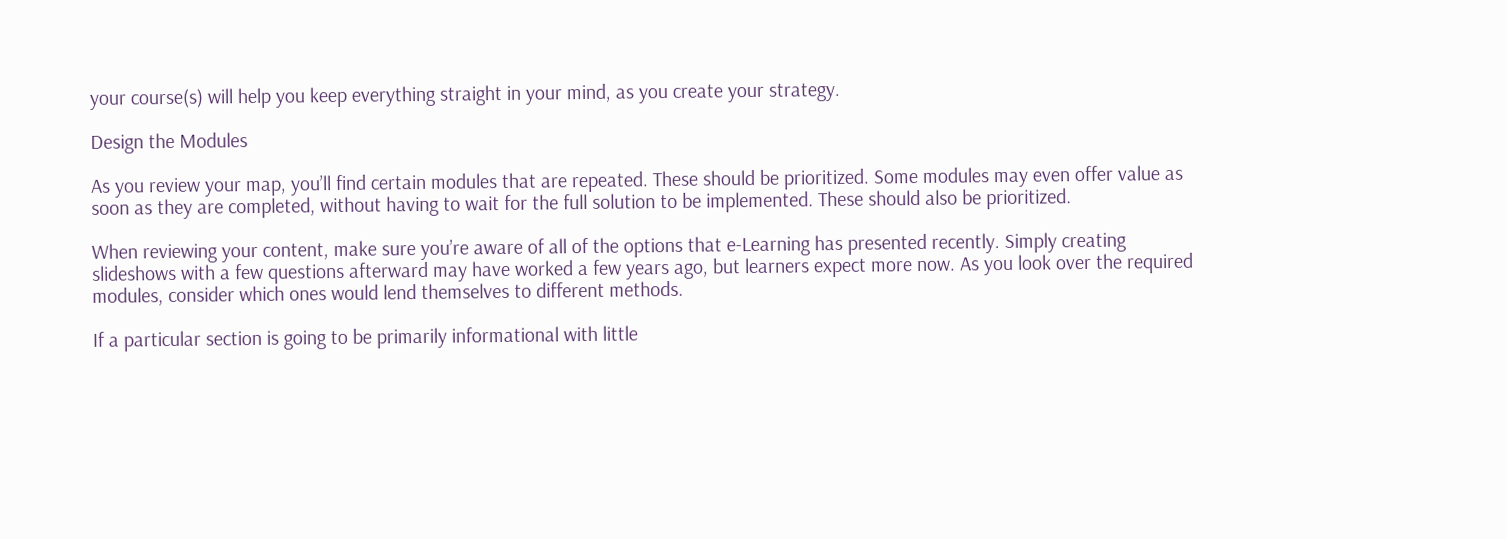your course(s) will help you keep everything straight in your mind, as you create your strategy.

Design the Modules

As you review your map, you’ll find certain modules that are repeated. These should be prioritized. Some modules may even offer value as soon as they are completed, without having to wait for the full solution to be implemented. These should also be prioritized.

When reviewing your content, make sure you’re aware of all of the options that e-Learning has presented recently. Simply creating slideshows with a few questions afterward may have worked a few years ago, but learners expect more now. As you look over the required modules, consider which ones would lend themselves to different methods.

If a particular section is going to be primarily informational with little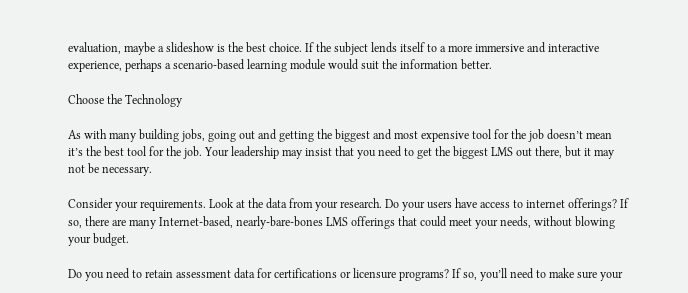evaluation, maybe a slideshow is the best choice. If the subject lends itself to a more immersive and interactive experience, perhaps a scenario-based learning module would suit the information better.

Choose the Technology

As with many building jobs, going out and getting the biggest and most expensive tool for the job doesn’t mean it’s the best tool for the job. Your leadership may insist that you need to get the biggest LMS out there, but it may not be necessary.

Consider your requirements. Look at the data from your research. Do your users have access to internet offerings? If so, there are many Internet-based, nearly-bare-bones LMS offerings that could meet your needs, without blowing your budget.

Do you need to retain assessment data for certifications or licensure programs? If so, you’ll need to make sure your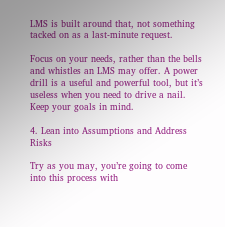LMS is built around that, not something tacked on as a last-minute request.

Focus on your needs, rather than the bells and whistles an LMS may offer. A power drill is a useful and powerful tool, but it’s useless when you need to drive a nail. Keep your goals in mind.

4. Lean into Assumptions and Address Risks

Try as you may, you’re going to come into this process with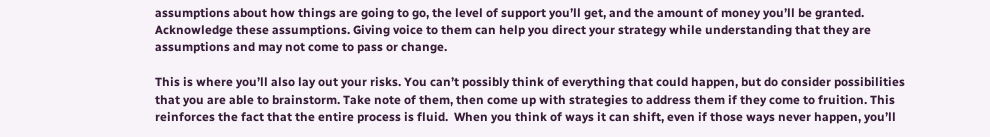assumptions about how things are going to go, the level of support you’ll get, and the amount of money you’ll be granted.  Acknowledge these assumptions. Giving voice to them can help you direct your strategy while understanding that they are assumptions and may not come to pass or change.

This is where you’ll also lay out your risks. You can’t possibly think of everything that could happen, but do consider possibilities that you are able to brainstorm. Take note of them, then come up with strategies to address them if they come to fruition. This reinforces the fact that the entire process is fluid.  When you think of ways it can shift, even if those ways never happen, you’ll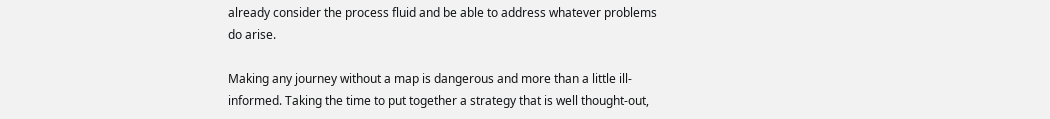already consider the process fluid and be able to address whatever problems do arise.

Making any journey without a map is dangerous and more than a little ill-informed. Taking the time to put together a strategy that is well thought-out,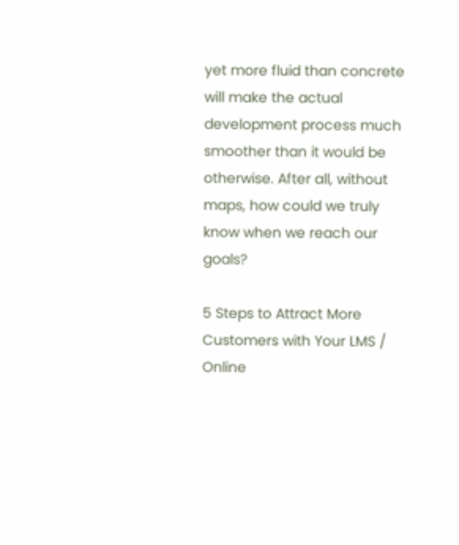yet more fluid than concrete will make the actual development process much smoother than it would be otherwise. After all, without maps, how could we truly know when we reach our goals?

5 Steps to Attract More Customers with Your LMS / Online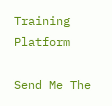Training Platform

Send Me The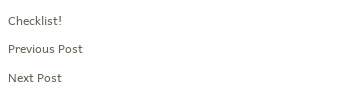Checklist!

Previous Post

Next Post